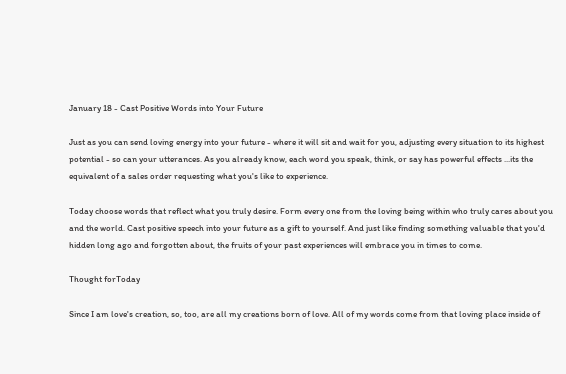January 18 - Cast Positive Words into Your Future

Just as you can send loving energy into your future - where it will sit and wait for you, adjusting every situation to its highest potential - so can your utterances. As you already know, each word you speak, think, or say has powerful effects ...its the equivalent of a sales order requesting what you's like to experience.

Today choose words that reflect what you truly desire. Form every one from the loving being within who truly cares about you and the world. Cast positive speech into your future as a gift to yourself. And just like finding something valuable that you'd hidden long ago and forgotten about, the fruits of your past experiences will embrace you in times to come.

Thought forToday

Since I am love's creation, so, too, are all my creations born of love. All of my words come from that loving place inside of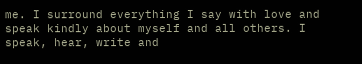me. I surround everything I say with love and speak kindly about myself and all others. I speak, hear, write and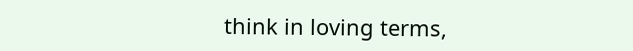think in loving terms,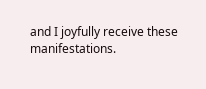and I joyfully receive these manifestations.